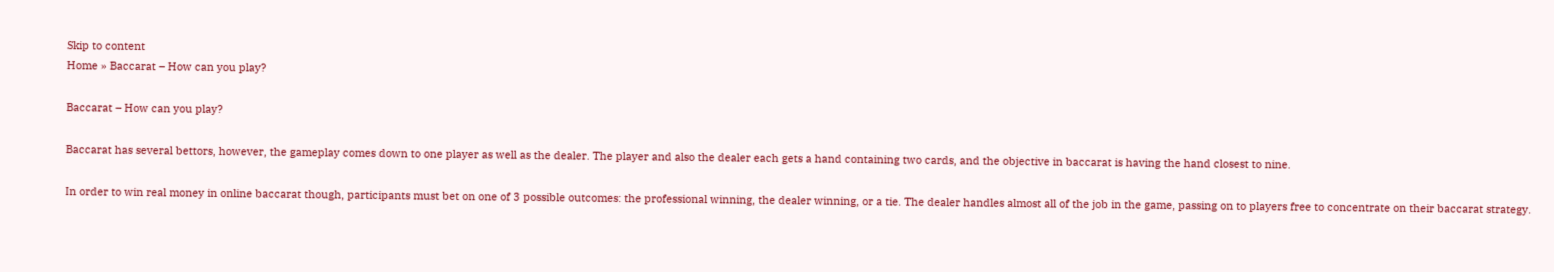Skip to content
Home » Baccarat – How can you play?

Baccarat – How can you play?

Baccarat has several bettors, however, the gameplay comes down to one player as well as the dealer. The player and also the dealer each gets a hand containing two cards, and the objective in baccarat is having the hand closest to nine.

In order to win real money in online baccarat though, participants must bet on one of 3 possible outcomes: the professional winning, the dealer winning, or a tie. The dealer handles almost all of the job in the game, passing on to players free to concentrate on their baccarat strategy.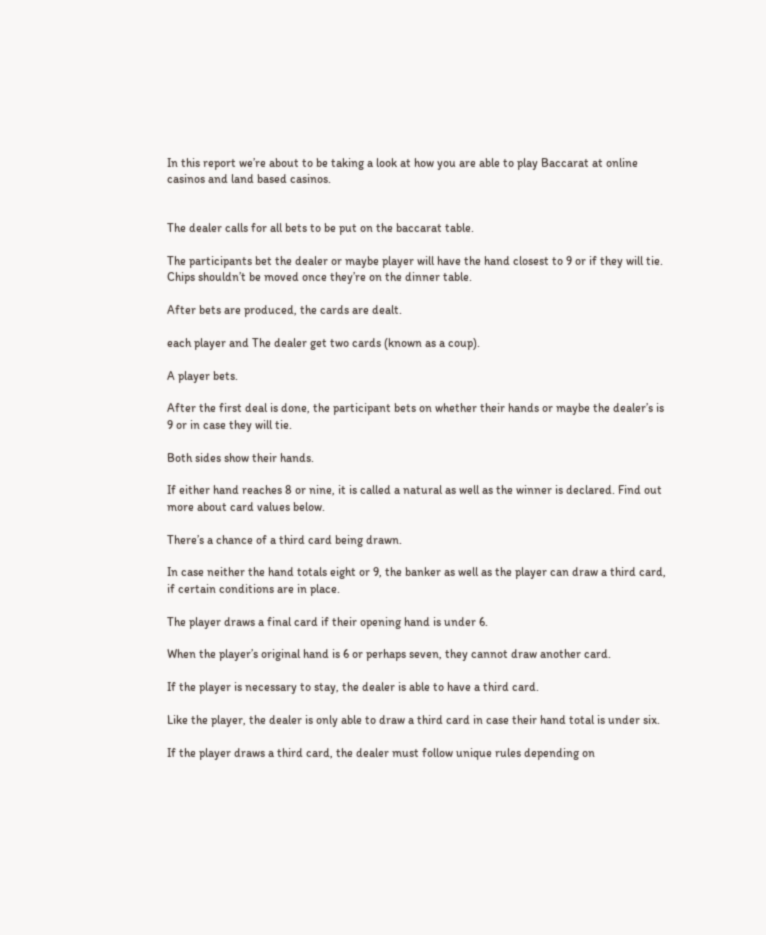In this report we’re about to be taking a look at how you are able to play Baccarat at online casinos and land based casinos.


The dealer calls for all bets to be put on the baccarat table.

The participants bet the dealer or maybe player will have the hand closest to 9 or if they will tie. Chips shouldn’t be moved once they’re on the dinner table.

After bets are produced, the cards are dealt.

each player and The dealer get two cards (known as a coup).

A player bets.

After the first deal is done, the participant bets on whether their hands or maybe the dealer’s is 9 or in case they will tie.

Both sides show their hands.

If either hand reaches 8 or nine, it is called a natural as well as the winner is declared. Find out more about card values below.

There’s a chance of a third card being drawn.

In case neither the hand totals eight or 9, the banker as well as the player can draw a third card, if certain conditions are in place.

The player draws a final card if their opening hand is under 6.

When the player’s original hand is 6 or perhaps seven, they cannot draw another card.

If the player is necessary to stay, the dealer is able to have a third card.

Like the player, the dealer is only able to draw a third card in case their hand total is under six.

If the player draws a third card, the dealer must follow unique rules depending on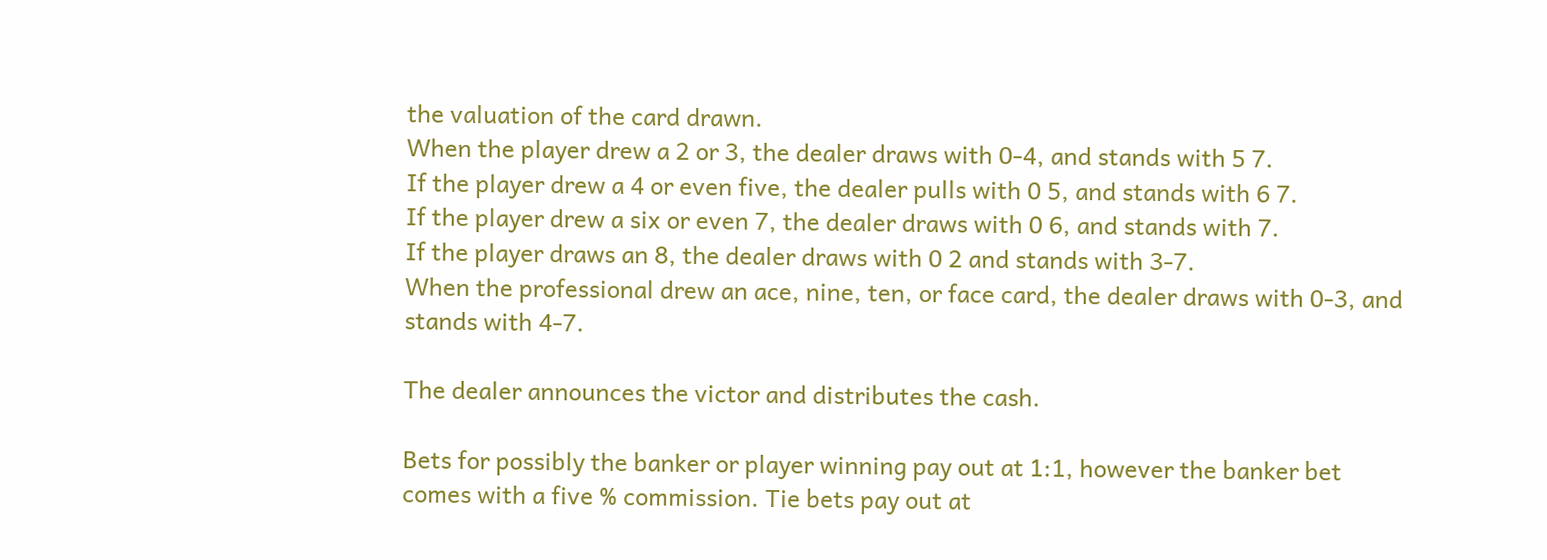the valuation of the card drawn.
When the player drew a 2 or 3, the dealer draws with 0-4, and stands with 5 7.
If the player drew a 4 or even five, the dealer pulls with 0 5, and stands with 6 7.
If the player drew a six or even 7, the dealer draws with 0 6, and stands with 7.
If the player draws an 8, the dealer draws with 0 2 and stands with 3-7.
When the professional drew an ace, nine, ten, or face card, the dealer draws with 0-3, and stands with 4-7.

The dealer announces the victor and distributes the cash.

Bets for possibly the banker or player winning pay out at 1:1, however the banker bet comes with a five % commission. Tie bets pay out at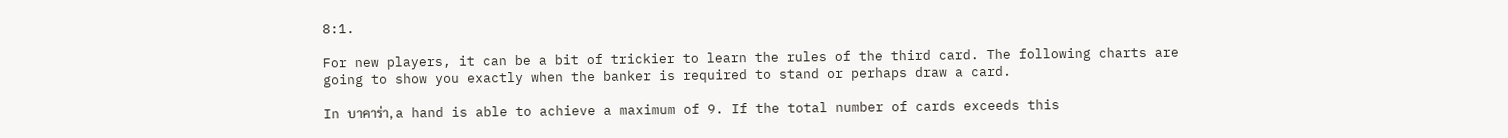8:1.

For new players, it can be a bit of trickier to learn the rules of the third card. The following charts are going to show you exactly when the banker is required to stand or perhaps draw a card.

In บาคาร่า, a hand is able to achieve a maximum of 9. If the total number of cards exceeds this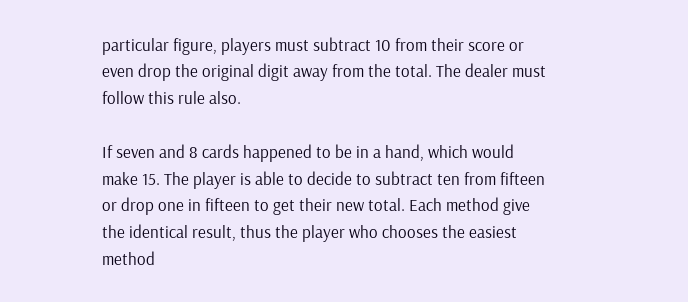particular figure, players must subtract 10 from their score or even drop the original digit away from the total. The dealer must follow this rule also.

If seven and 8 cards happened to be in a hand, which would make 15. The player is able to decide to subtract ten from fifteen or drop one in fifteen to get their new total. Each method give the identical result, thus the player who chooses the easiest method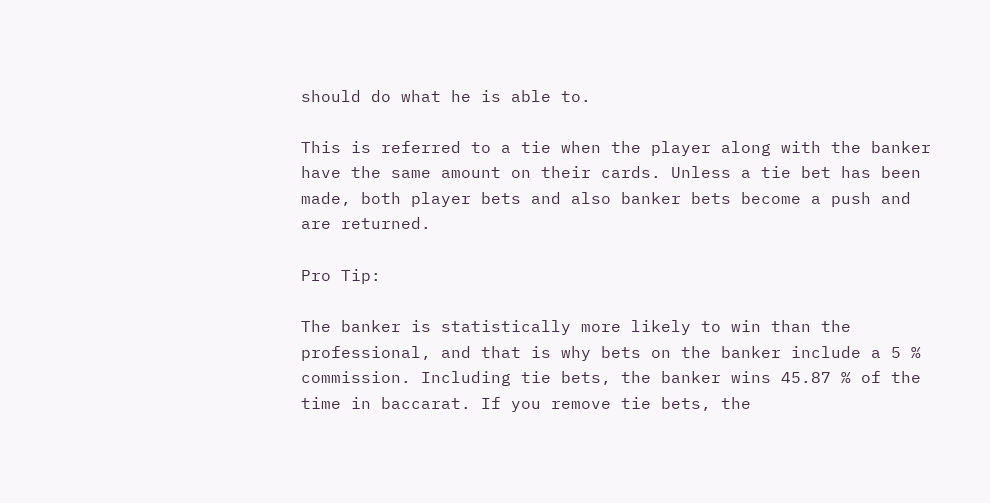should do what he is able to.

This is referred to a tie when the player along with the banker have the same amount on their cards. Unless a tie bet has been made, both player bets and also banker bets become a push and are returned.

Pro Tip:

The banker is statistically more likely to win than the professional, and that is why bets on the banker include a 5 % commission. Including tie bets, the banker wins 45.87 % of the time in baccarat. If you remove tie bets, the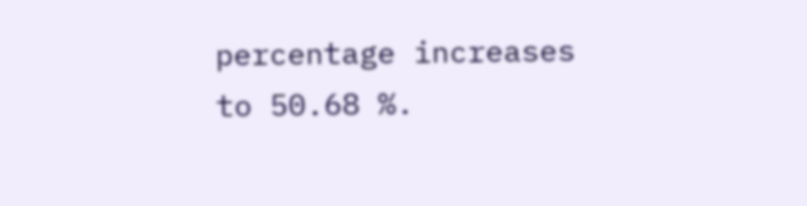percentage increases to 50.68 %.